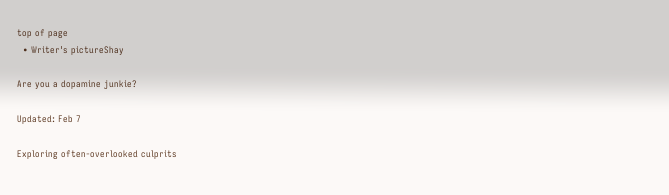top of page
  • Writer's pictureShay

Are you a dopamine junkie?

Updated: Feb 7

Exploring often-overlooked culprits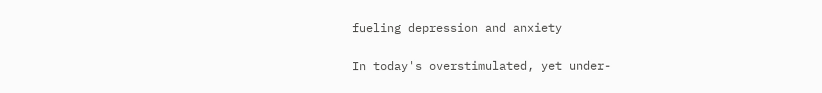fueling depression and anxiety

In today's overstimulated, yet under-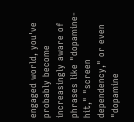engaged world, you've probably become increasingly aware of phrases like "dopamine-hit," "screen dependency," or even "dopamine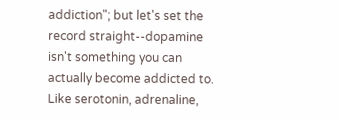addiction"; but let's set the record straight--dopamine isn't something you can actually become addicted to. Like serotonin, adrenaline,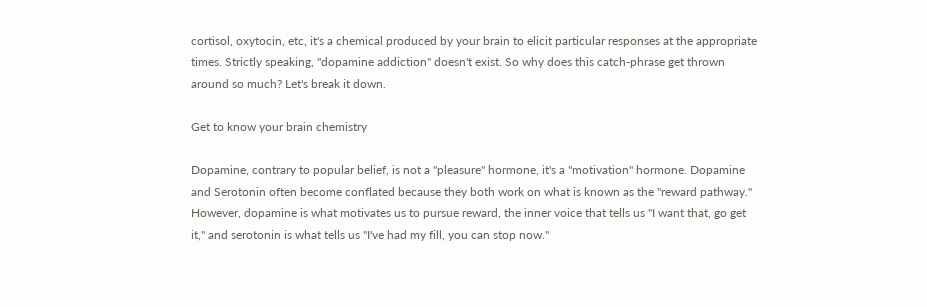cortisol, oxytocin, etc, it's a chemical produced by your brain to elicit particular responses at the appropriate times. Strictly speaking, "dopamine addiction" doesn't exist. So why does this catch-phrase get thrown around so much? Let's break it down.

Get to know your brain chemistry

Dopamine, contrary to popular belief, is not a "pleasure" hormone, it's a "motivation" hormone. Dopamine and Serotonin often become conflated because they both work on what is known as the "reward pathway." However, dopamine is what motivates us to pursue reward, the inner voice that tells us "I want that, go get it," and serotonin is what tells us "I've had my fill, you can stop now."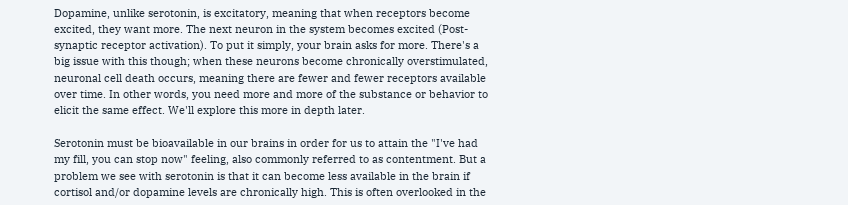Dopamine, unlike serotonin, is excitatory, meaning that when receptors become excited, they want more. The next neuron in the system becomes excited (Post-synaptic receptor activation). To put it simply, your brain asks for more. There's a big issue with this though; when these neurons become chronically overstimulated, neuronal cell death occurs, meaning there are fewer and fewer receptors available over time. In other words, you need more and more of the substance or behavior to elicit the same effect. We'll explore this more in depth later.

Serotonin must be bioavailable in our brains in order for us to attain the "I've had my fill, you can stop now" feeling, also commonly referred to as contentment. But a problem we see with serotonin is that it can become less available in the brain if cortisol and/or dopamine levels are chronically high. This is often overlooked in the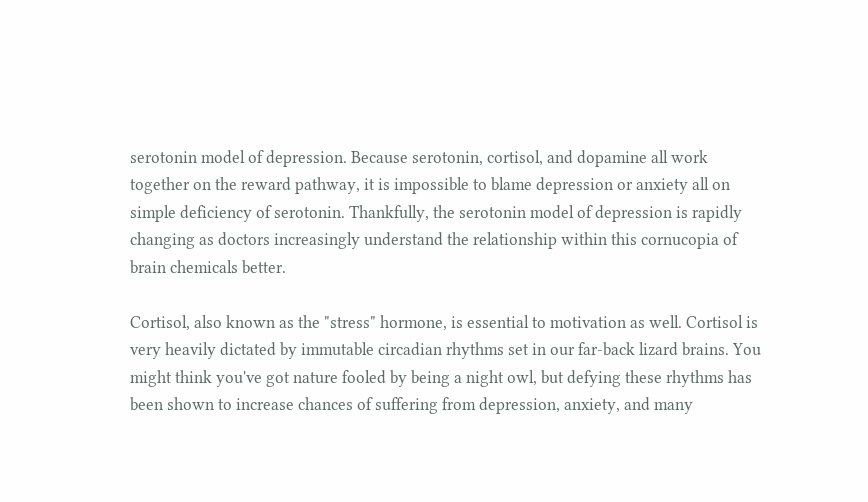serotonin model of depression. Because serotonin, cortisol, and dopamine all work together on the reward pathway, it is impossible to blame depression or anxiety all on simple deficiency of serotonin. Thankfully, the serotonin model of depression is rapidly changing as doctors increasingly understand the relationship within this cornucopia of brain chemicals better.

Cortisol, also known as the "stress" hormone, is essential to motivation as well. Cortisol is very heavily dictated by immutable circadian rhythms set in our far-back lizard brains. You might think you've got nature fooled by being a night owl, but defying these rhythms has been shown to increase chances of suffering from depression, anxiety, and many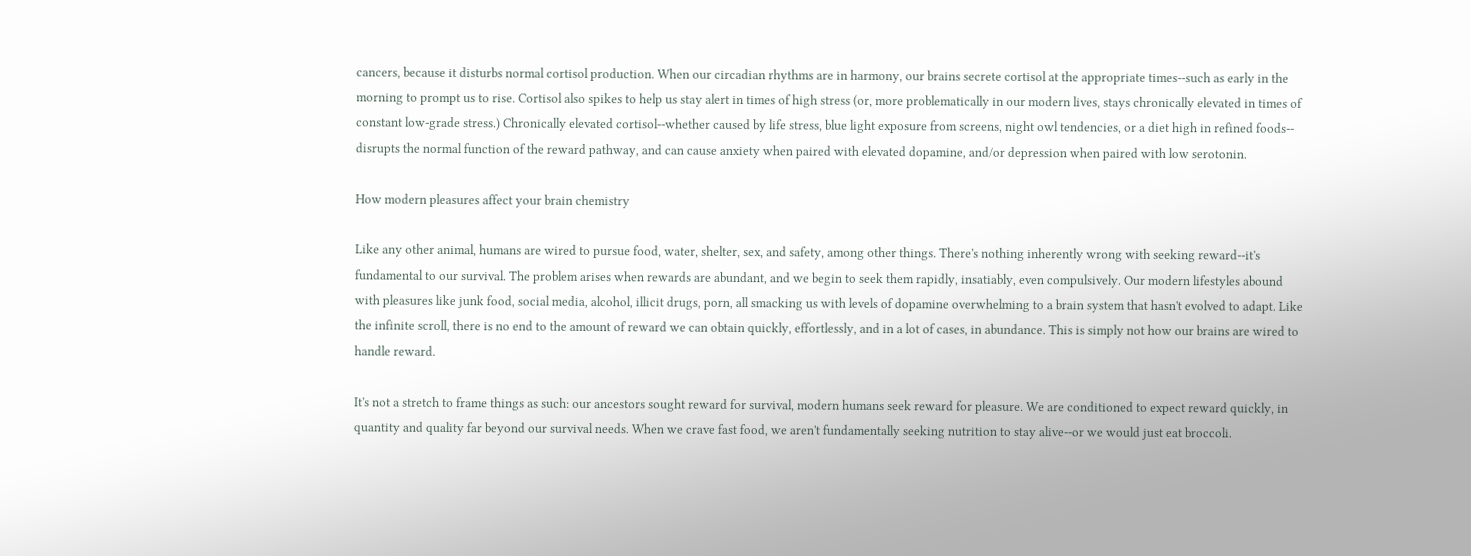cancers, because it disturbs normal cortisol production. When our circadian rhythms are in harmony, our brains secrete cortisol at the appropriate times--such as early in the morning to prompt us to rise. Cortisol also spikes to help us stay alert in times of high stress (or, more problematically in our modern lives, stays chronically elevated in times of constant low-grade stress.) Chronically elevated cortisol--whether caused by life stress, blue light exposure from screens, night owl tendencies, or a diet high in refined foods-- disrupts the normal function of the reward pathway, and can cause anxiety when paired with elevated dopamine, and/or depression when paired with low serotonin.

How modern pleasures affect your brain chemistry

Like any other animal, humans are wired to pursue food, water, shelter, sex, and safety, among other things. There's nothing inherently wrong with seeking reward--it's fundamental to our survival. The problem arises when rewards are abundant, and we begin to seek them rapidly, insatiably, even compulsively. Our modern lifestyles abound with pleasures like junk food, social media, alcohol, illicit drugs, porn, all smacking us with levels of dopamine overwhelming to a brain system that hasn't evolved to adapt. Like the infinite scroll, there is no end to the amount of reward we can obtain quickly, effortlessly, and in a lot of cases, in abundance. This is simply not how our brains are wired to handle reward.

It's not a stretch to frame things as such: our ancestors sought reward for survival, modern humans seek reward for pleasure. We are conditioned to expect reward quickly, in quantity and quality far beyond our survival needs. When we crave fast food, we aren't fundamentally seeking nutrition to stay alive--or we would just eat broccoli.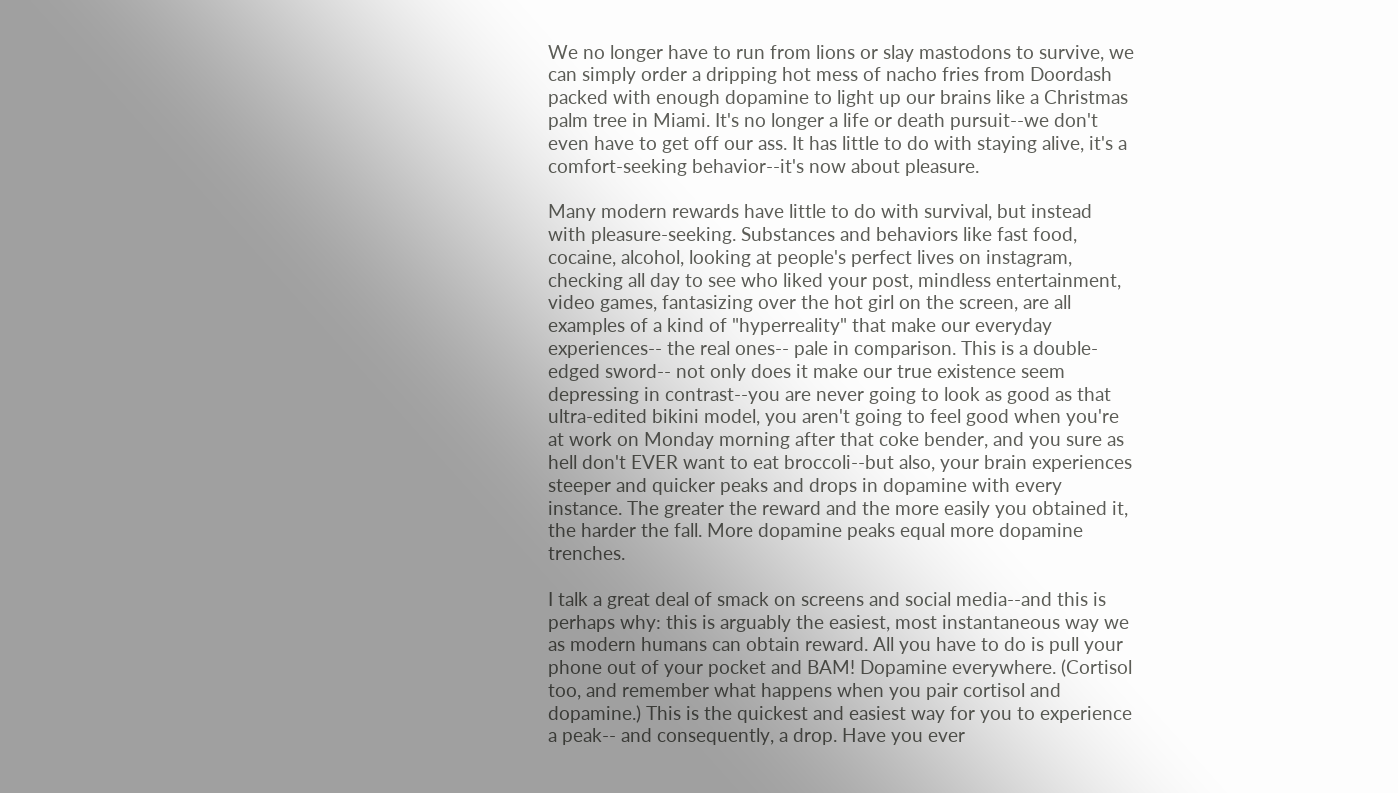We no longer have to run from lions or slay mastodons to survive, we can simply order a dripping hot mess of nacho fries from Doordash packed with enough dopamine to light up our brains like a Christmas palm tree in Miami. It's no longer a life or death pursuit--we don't even have to get off our ass. It has little to do with staying alive, it's a comfort-seeking behavior--it's now about pleasure.

Many modern rewards have little to do with survival, but instead with pleasure-seeking. Substances and behaviors like fast food, cocaine, alcohol, looking at people's perfect lives on instagram, checking all day to see who liked your post, mindless entertainment, video games, fantasizing over the hot girl on the screen, are all examples of a kind of "hyperreality" that make our everyday experiences-- the real ones-- pale in comparison. This is a double-edged sword-- not only does it make our true existence seem depressing in contrast--you are never going to look as good as that ultra-edited bikini model, you aren't going to feel good when you're at work on Monday morning after that coke bender, and you sure as hell don't EVER want to eat broccoli--but also, your brain experiences steeper and quicker peaks and drops in dopamine with every instance. The greater the reward and the more easily you obtained it, the harder the fall. More dopamine peaks equal more dopamine trenches.

I talk a great deal of smack on screens and social media--and this is perhaps why: this is arguably the easiest, most instantaneous way we as modern humans can obtain reward. All you have to do is pull your phone out of your pocket and BAM! Dopamine everywhere. (Cortisol too, and remember what happens when you pair cortisol and dopamine.) This is the quickest and easiest way for you to experience a peak-- and consequently, a drop. Have you ever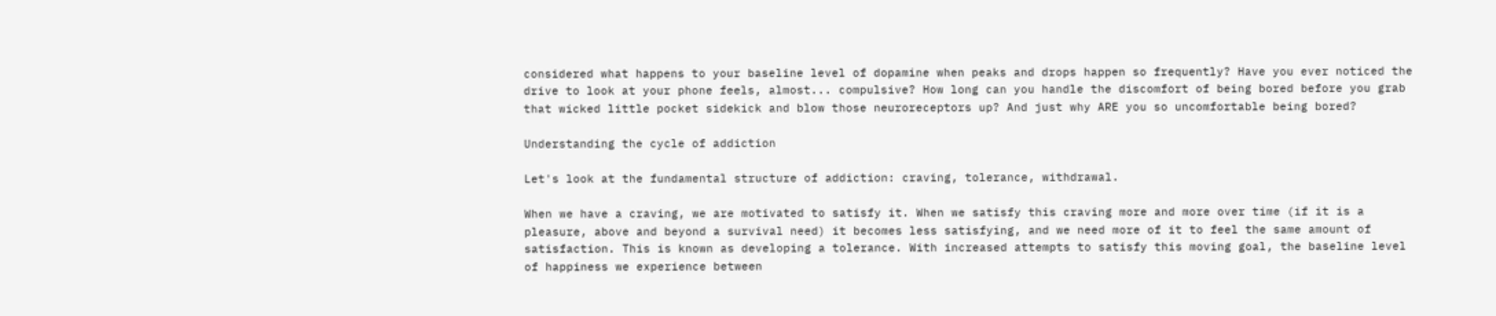considered what happens to your baseline level of dopamine when peaks and drops happen so frequently? Have you ever noticed the drive to look at your phone feels, almost... compulsive? How long can you handle the discomfort of being bored before you grab that wicked little pocket sidekick and blow those neuroreceptors up? And just why ARE you so uncomfortable being bored?

Understanding the cycle of addiction

Let's look at the fundamental structure of addiction: craving, tolerance, withdrawal.

When we have a craving, we are motivated to satisfy it. When we satisfy this craving more and more over time (if it is a pleasure, above and beyond a survival need) it becomes less satisfying, and we need more of it to feel the same amount of satisfaction. This is known as developing a tolerance. With increased attempts to satisfy this moving goal, the baseline level of happiness we experience between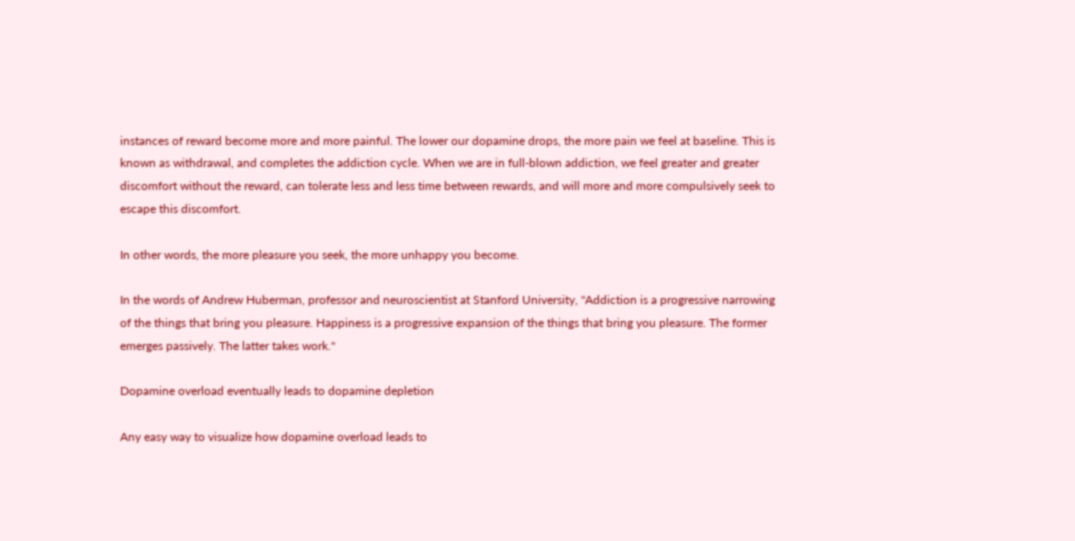instances of reward become more and more painful. The lower our dopamine drops, the more pain we feel at baseline. This is known as withdrawal, and completes the addiction cycle. When we are in full-blown addiction, we feel greater and greater discomfort without the reward, can tolerate less and less time between rewards, and will more and more compulsively seek to escape this discomfort.

In other words, the more pleasure you seek, the more unhappy you become.

In the words of Andrew Huberman, professor and neuroscientist at Stanford University, "Addiction is a progressive narrowing of the things that bring you pleasure. Happiness is a progressive expansion of the things that bring you pleasure. The former emerges passively. The latter takes work."

Dopamine overload eventually leads to dopamine depletion

Any easy way to visualize how dopamine overload leads to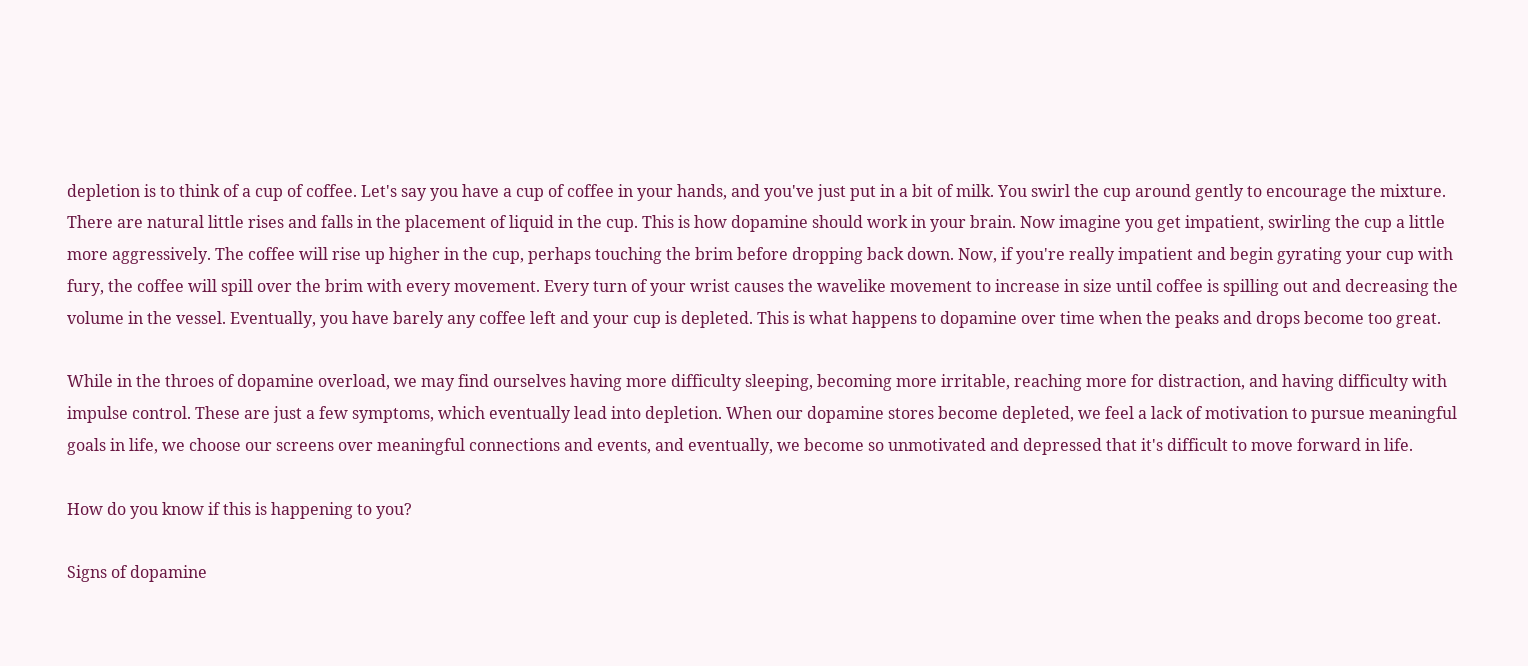depletion is to think of a cup of coffee. Let's say you have a cup of coffee in your hands, and you've just put in a bit of milk. You swirl the cup around gently to encourage the mixture. There are natural little rises and falls in the placement of liquid in the cup. This is how dopamine should work in your brain. Now imagine you get impatient, swirling the cup a little more aggressively. The coffee will rise up higher in the cup, perhaps touching the brim before dropping back down. Now, if you're really impatient and begin gyrating your cup with fury, the coffee will spill over the brim with every movement. Every turn of your wrist causes the wavelike movement to increase in size until coffee is spilling out and decreasing the volume in the vessel. Eventually, you have barely any coffee left and your cup is depleted. This is what happens to dopamine over time when the peaks and drops become too great.

While in the throes of dopamine overload, we may find ourselves having more difficulty sleeping, becoming more irritable, reaching more for distraction, and having difficulty with impulse control. These are just a few symptoms, which eventually lead into depletion. When our dopamine stores become depleted, we feel a lack of motivation to pursue meaningful goals in life, we choose our screens over meaningful connections and events, and eventually, we become so unmotivated and depressed that it's difficult to move forward in life.

How do you know if this is happening to you?

Signs of dopamine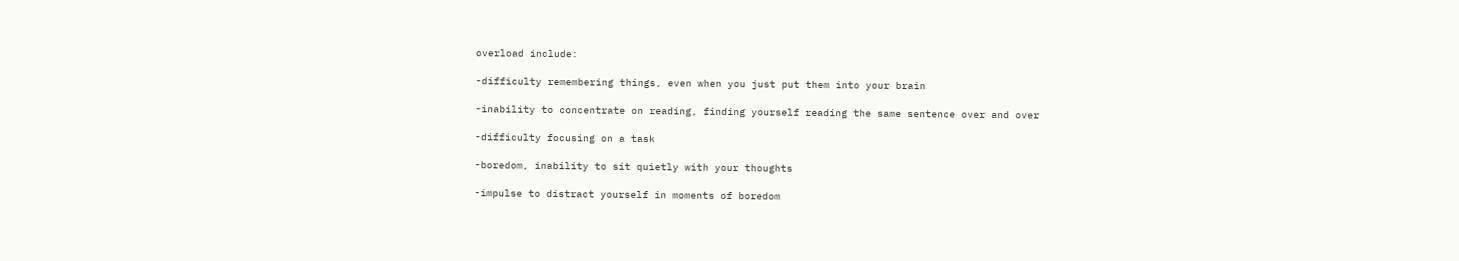overload include:

-difficulty remembering things, even when you just put them into your brain

-inability to concentrate on reading, finding yourself reading the same sentence over and over

-difficulty focusing on a task

-boredom, inability to sit quietly with your thoughts

-impulse to distract yourself in moments of boredom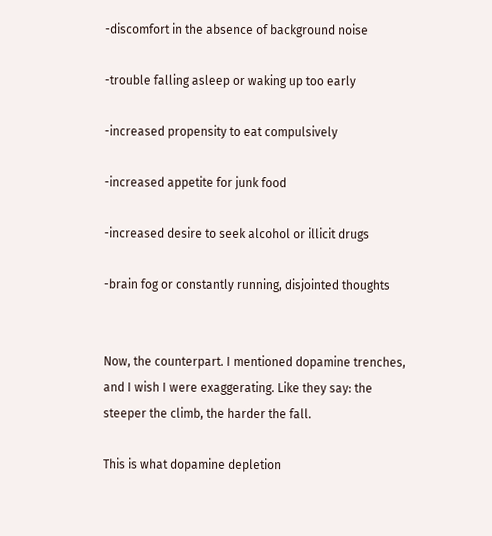-discomfort in the absence of background noise

-trouble falling asleep or waking up too early

-increased propensity to eat compulsively

-increased appetite for junk food

-increased desire to seek alcohol or illicit drugs

-brain fog or constantly running, disjointed thoughts


Now, the counterpart. I mentioned dopamine trenches, and I wish I were exaggerating. Like they say: the steeper the climb, the harder the fall.

This is what dopamine depletion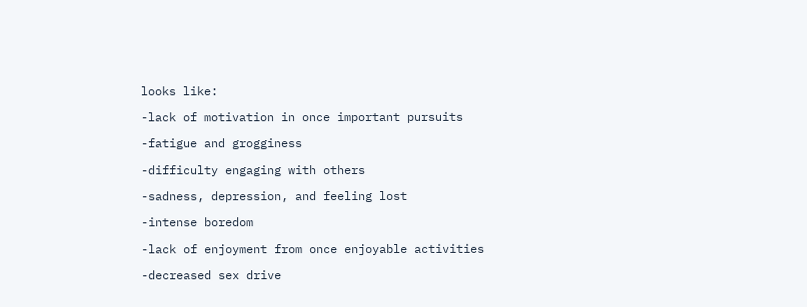looks like:

-lack of motivation in once important pursuits

-fatigue and grogginess

-difficulty engaging with others

-sadness, depression, and feeling lost

-intense boredom

-lack of enjoyment from once enjoyable activities

-decreased sex drive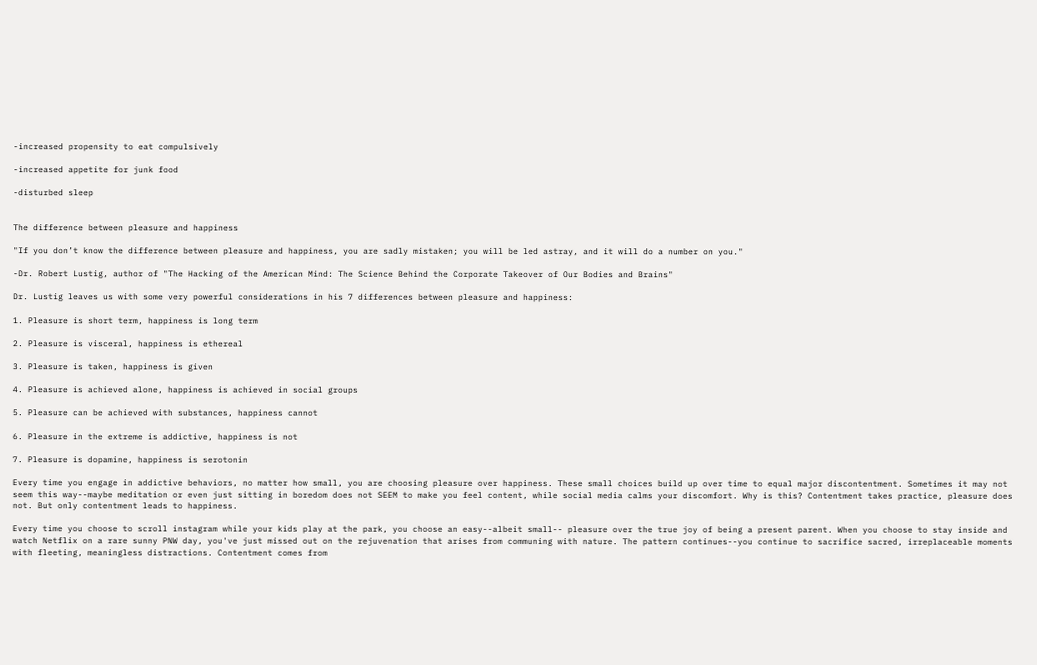-increased propensity to eat compulsively

-increased appetite for junk food

-disturbed sleep


The difference between pleasure and happiness

"If you don’t know the difference between pleasure and happiness, you are sadly mistaken; you will be led astray, and it will do a number on you."

-Dr. Robert Lustig, author of "The Hacking of the American Mind: The Science Behind the Corporate Takeover of Our Bodies and Brains"

Dr. Lustig leaves us with some very powerful considerations in his 7 differences between pleasure and happiness:

1. Pleasure is short term, happiness is long term

2. Pleasure is visceral, happiness is ethereal

3. Pleasure is taken, happiness is given

4. Pleasure is achieved alone, happiness is achieved in social groups

5. Pleasure can be achieved with substances, happiness cannot

6. Pleasure in the extreme is addictive, happiness is not

7. Pleasure is dopamine, happiness is serotonin

Every time you engage in addictive behaviors, no matter how small, you are choosing pleasure over happiness. These small choices build up over time to equal major discontentment. Sometimes it may not seem this way--maybe meditation or even just sitting in boredom does not SEEM to make you feel content, while social media calms your discomfort. Why is this? Contentment takes practice, pleasure does not. But only contentment leads to happiness.

Every time you choose to scroll instagram while your kids play at the park, you choose an easy--albeit small-- pleasure over the true joy of being a present parent. When you choose to stay inside and watch Netflix on a rare sunny PNW day, you've just missed out on the rejuvenation that arises from communing with nature. The pattern continues--you continue to sacrifice sacred, irreplaceable moments with fleeting, meaningless distractions. Contentment comes from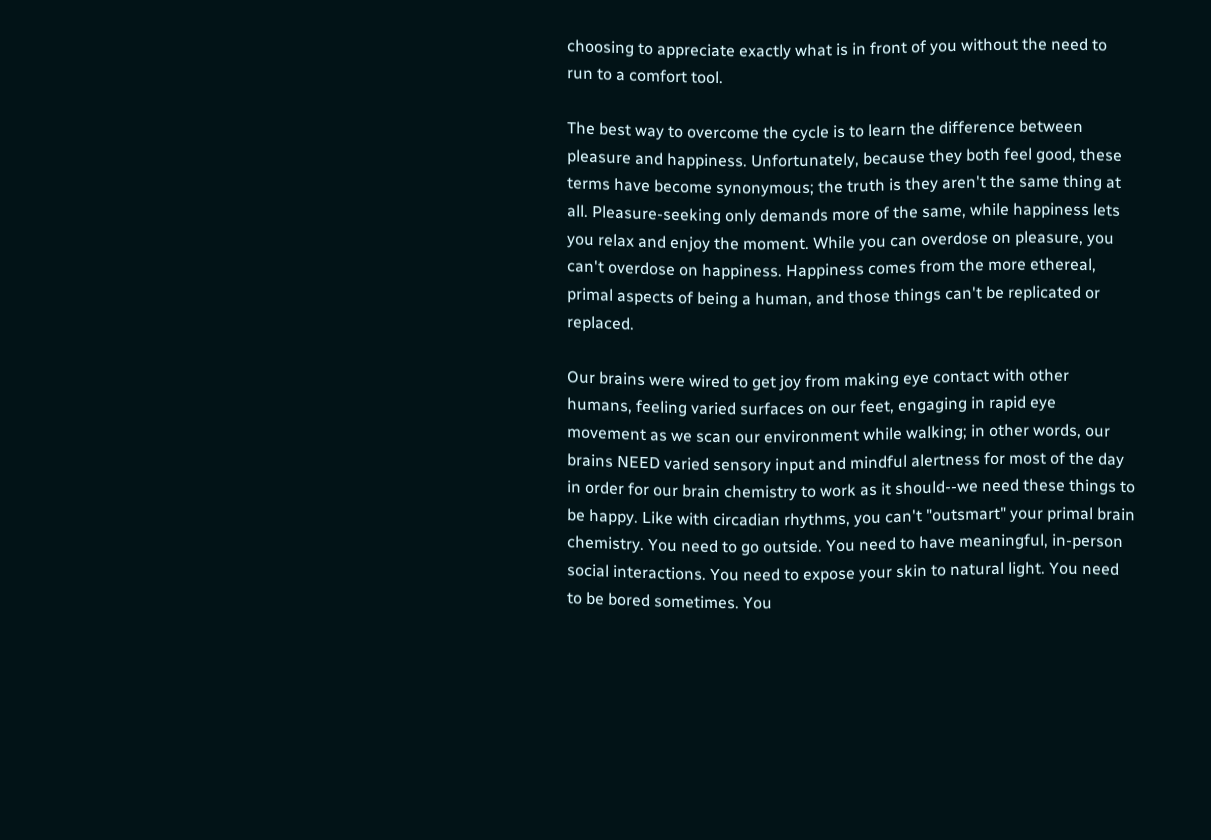choosing to appreciate exactly what is in front of you without the need to run to a comfort tool.

The best way to overcome the cycle is to learn the difference between pleasure and happiness. Unfortunately, because they both feel good, these terms have become synonymous; the truth is they aren't the same thing at all. Pleasure-seeking only demands more of the same, while happiness lets you relax and enjoy the moment. While you can overdose on pleasure, you can't overdose on happiness. Happiness comes from the more ethereal, primal aspects of being a human, and those things can't be replicated or replaced.

Our brains were wired to get joy from making eye contact with other humans, feeling varied surfaces on our feet, engaging in rapid eye movement as we scan our environment while walking; in other words, our brains NEED varied sensory input and mindful alertness for most of the day in order for our brain chemistry to work as it should--we need these things to be happy. Like with circadian rhythms, you can't "outsmart" your primal brain chemistry. You need to go outside. You need to have meaningful, in-person social interactions. You need to expose your skin to natural light. You need to be bored sometimes. You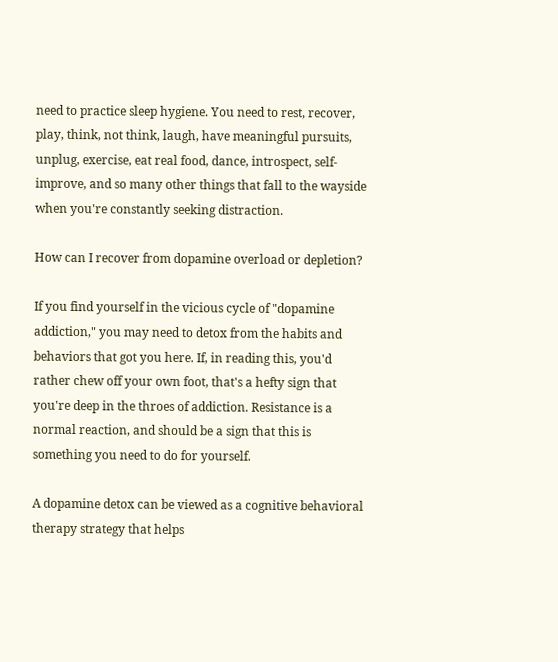need to practice sleep hygiene. You need to rest, recover, play, think, not think, laugh, have meaningful pursuits, unplug, exercise, eat real food, dance, introspect, self-improve, and so many other things that fall to the wayside when you're constantly seeking distraction.

How can I recover from dopamine overload or depletion?

If you find yourself in the vicious cycle of "dopamine addiction," you may need to detox from the habits and behaviors that got you here. If, in reading this, you'd rather chew off your own foot, that's a hefty sign that you're deep in the throes of addiction. Resistance is a normal reaction, and should be a sign that this is something you need to do for yourself.

A dopamine detox can be viewed as a cognitive behavioral therapy strategy that helps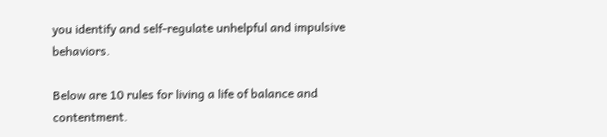you identify and self-regulate unhelpful and impulsive behaviors.

Below are 10 rules for living a life of balance and contentment.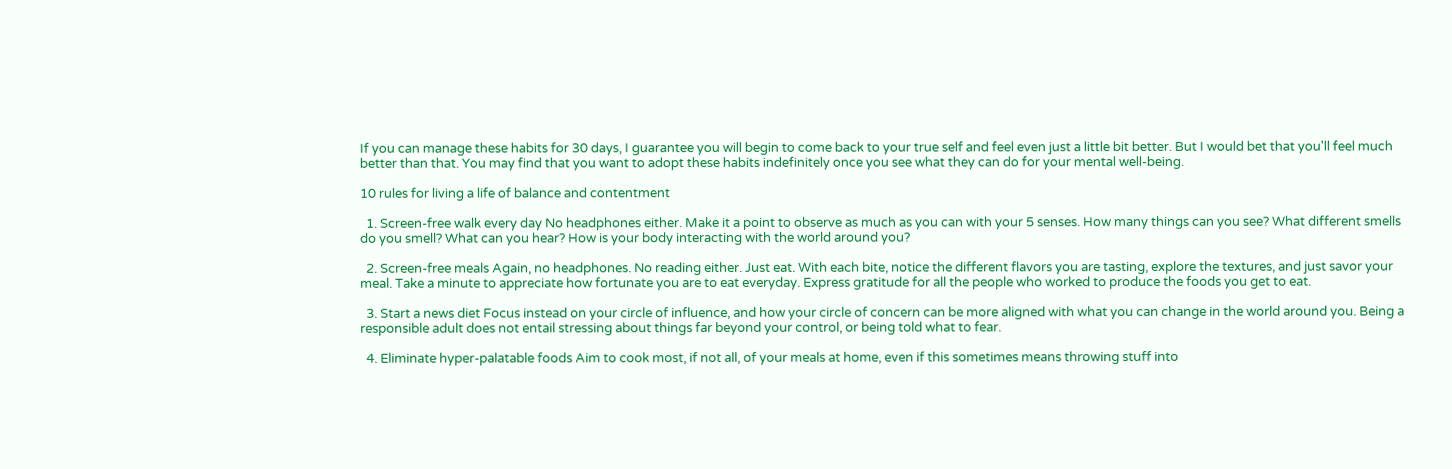If you can manage these habits for 30 days, I guarantee you will begin to come back to your true self and feel even just a little bit better. But I would bet that you'll feel much better than that. You may find that you want to adopt these habits indefinitely once you see what they can do for your mental well-being.

10 rules for living a life of balance and contentment

  1. Screen-free walk every day No headphones either. Make it a point to observe as much as you can with your 5 senses. How many things can you see? What different smells do you smell? What can you hear? How is your body interacting with the world around you?

  2. Screen-free meals Again, no headphones. No reading either. Just eat. With each bite, notice the different flavors you are tasting, explore the textures, and just savor your meal. Take a minute to appreciate how fortunate you are to eat everyday. Express gratitude for all the people who worked to produce the foods you get to eat.

  3. Start a news diet Focus instead on your circle of influence, and how your circle of concern can be more aligned with what you can change in the world around you. Being a responsible adult does not entail stressing about things far beyond your control, or being told what to fear.

  4. Eliminate hyper-palatable foods Aim to cook most, if not all, of your meals at home, even if this sometimes means throwing stuff into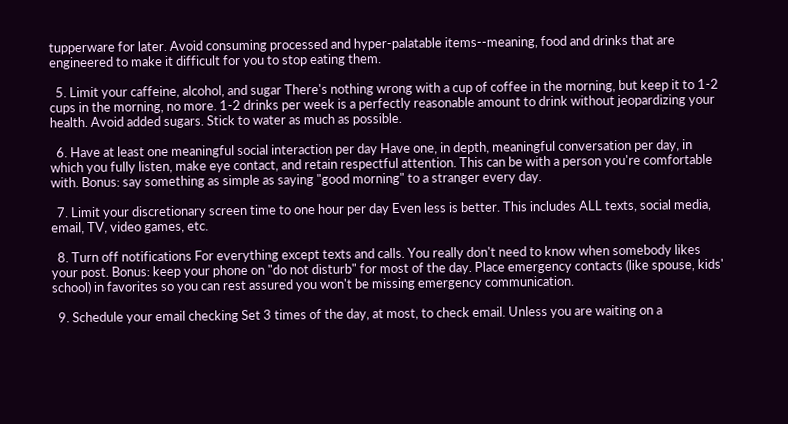tupperware for later. Avoid consuming processed and hyper-palatable items--meaning, food and drinks that are engineered to make it difficult for you to stop eating them.

  5. Limit your caffeine, alcohol, and sugar There's nothing wrong with a cup of coffee in the morning, but keep it to 1-2 cups in the morning, no more. 1-2 drinks per week is a perfectly reasonable amount to drink without jeopardizing your health. Avoid added sugars. Stick to water as much as possible.

  6. Have at least one meaningful social interaction per day Have one, in depth, meaningful conversation per day, in which you fully listen, make eye contact, and retain respectful attention. This can be with a person you're comfortable with. Bonus: say something as simple as saying "good morning" to a stranger every day.

  7. Limit your discretionary screen time to one hour per day Even less is better. This includes ALL texts, social media, email, TV, video games, etc.

  8. Turn off notifications For everything except texts and calls. You really don't need to know when somebody likes your post. Bonus: keep your phone on "do not disturb" for most of the day. Place emergency contacts (like spouse, kids' school) in favorites so you can rest assured you won't be missing emergency communication.

  9. Schedule your email checking Set 3 times of the day, at most, to check email. Unless you are waiting on a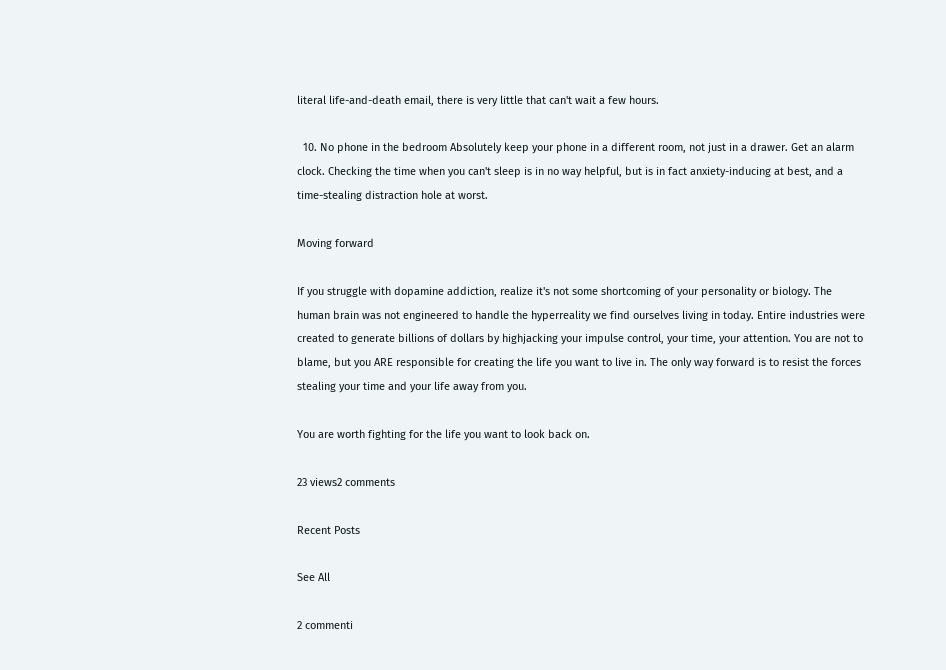literal life-and-death email, there is very little that can't wait a few hours.

  10. No phone in the bedroom Absolutely keep your phone in a different room, not just in a drawer. Get an alarm clock. Checking the time when you can't sleep is in no way helpful, but is in fact anxiety-inducing at best, and a time-stealing distraction hole at worst.

Moving forward

If you struggle with dopamine addiction, realize it's not some shortcoming of your personality or biology. The human brain was not engineered to handle the hyperreality we find ourselves living in today. Entire industries were created to generate billions of dollars by highjacking your impulse control, your time, your attention. You are not to blame, but you ARE responsible for creating the life you want to live in. The only way forward is to resist the forces stealing your time and your life away from you.

You are worth fighting for the life you want to look back on.

23 views2 comments

Recent Posts

See All

2 commenti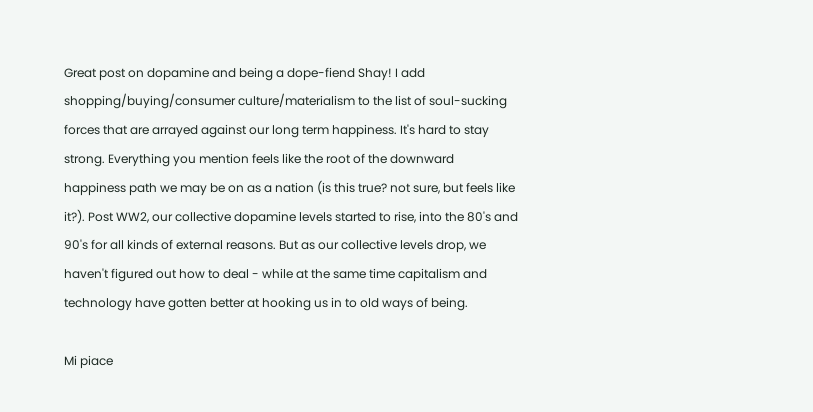Great post on dopamine and being a dope-fiend Shay! I add shopping/buying/consumer culture/materialism to the list of soul-sucking forces that are arrayed against our long term happiness. It's hard to stay strong. Everything you mention feels like the root of the downward happiness path we may be on as a nation (is this true? not sure, but feels like it?). Post WW2, our collective dopamine levels started to rise, into the 80's and 90's for all kinds of external reasons. But as our collective levels drop, we haven't figured out how to deal - while at the same time capitalism and technology have gotten better at hooking us in to old ways of being.

Mi piace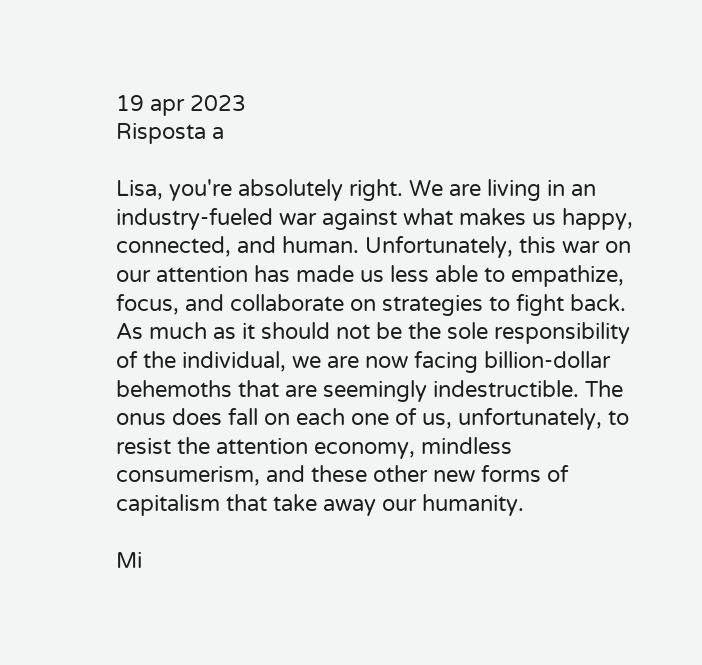19 apr 2023
Risposta a

Lisa, you're absolutely right. We are living in an industry-fueled war against what makes us happy, connected, and human. Unfortunately, this war on our attention has made us less able to empathize, focus, and collaborate on strategies to fight back. As much as it should not be the sole responsibility of the individual, we are now facing billion-dollar behemoths that are seemingly indestructible. The onus does fall on each one of us, unfortunately, to resist the attention economy, mindless consumerism, and these other new forms of capitalism that take away our humanity.

Mi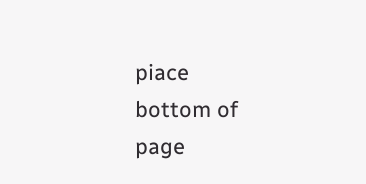piace
bottom of page